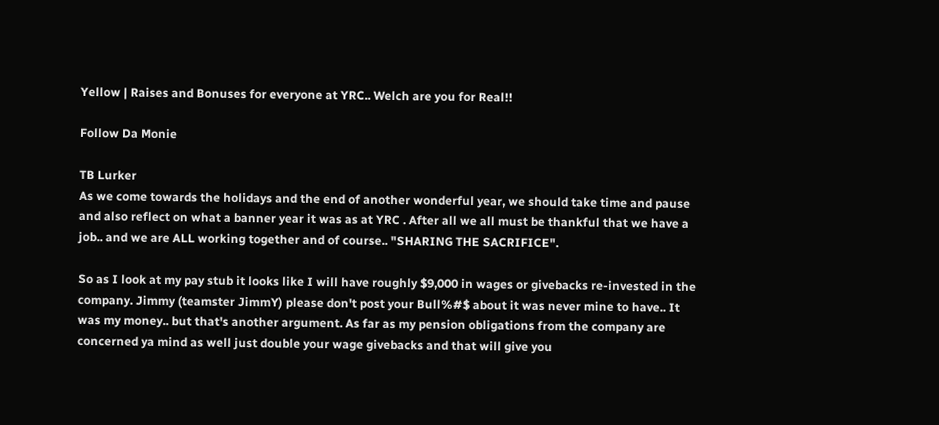Yellow | Raises and Bonuses for everyone at YRC.. Welch are you for Real!!

Follow Da Monie

TB Lurker
As we come towards the holidays and the end of another wonderful year, we should take time and pause and also reflect on what a banner year it was as at YRC . After all we all must be thankful that we have a job.. and we are ALL working together and of course.. "SHARING THE SACRIFICE".

So as I look at my pay stub it looks like I will have roughly $9,000 in wages or givebacks re-invested in the company. Jimmy (teamster JimmY) please don't post your Bull%#$ about it was never mine to have.. It was my money.. but that's another argument. As far as my pension obligations from the company are concerned ya mind as well just double your wage givebacks and that will give you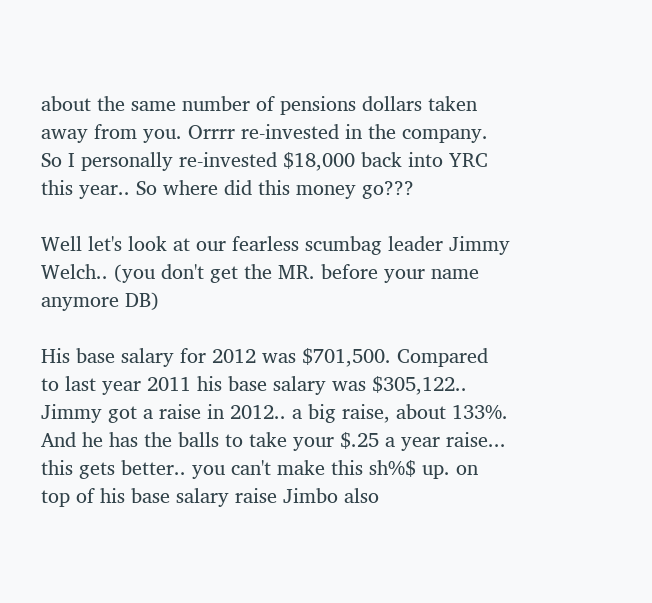about the same number of pensions dollars taken away from you. Orrrr re-invested in the company. So I personally re-invested $18,000 back into YRC this year.. So where did this money go???

Well let's look at our fearless scumbag leader Jimmy Welch.. (you don't get the MR. before your name anymore DB)

His base salary for 2012 was $701,500. Compared to last year 2011 his base salary was $305,122.. Jimmy got a raise in 2012.. a big raise, about 133%. And he has the balls to take your $.25 a year raise... this gets better.. you can't make this sh%$ up. on top of his base salary raise Jimbo also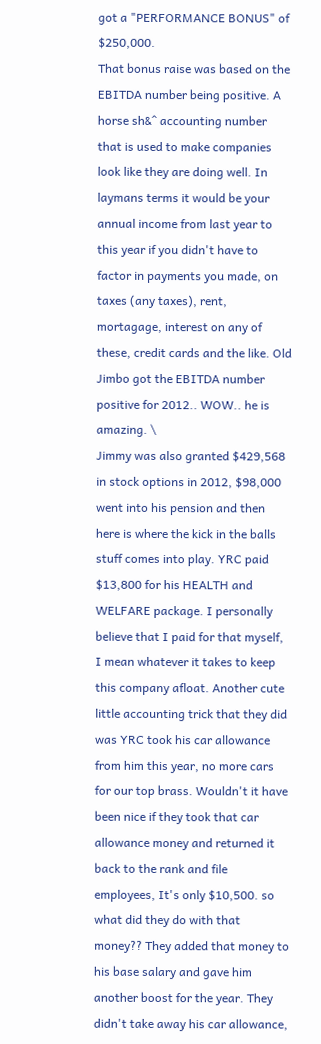got a "PERFORMANCE BONUS" of $250,000.
That bonus raise was based on the EBITDA number being positive. A horse sh&^ accounting number that is used to make companies look like they are doing well. In laymans terms it would be your annual income from last year to this year if you didn't have to factor in payments you made, on taxes (any taxes), rent, mortagage, interest on any of these, credit cards and the like. Old Jimbo got the EBITDA number positive for 2012.. WOW.. he is amazing. \
Jimmy was also granted $429,568 in stock options in 2012, $98,000 went into his pension and then here is where the kick in the balls stuff comes into play. YRC paid $13,800 for his HEALTH and WELFARE package. I personally believe that I paid for that myself, I mean whatever it takes to keep this company afloat. Another cute little accounting trick that they did was YRC took his car allowance from him this year, no more cars for our top brass. Wouldn't it have been nice if they took that car allowance money and returned it back to the rank and file employees, It's only $10,500. so what did they do with that money?? They added that money to his base salary and gave him another boost for the year. They didn't take away his car allowance,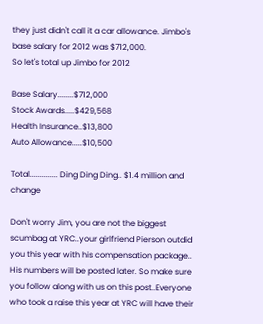they just didn't call it a car allowance. Jimbo's base salary for 2012 was $712,000.
So let's total up Jimbo for 2012

Base Salary........$712,000
Stock Awards.....$429,568
Health Insurance..$13,800
Auto Allowance.....$10,500

Total.............. Ding Ding Ding.. $1.4 million and change

Don't worry Jim, you are not the biggest scumbag at YRC..your girlfriend Pierson outdid you this year with his compensation package.. His numbers will be posted later. So make sure you follow along with us on this post..Everyone who took a raise this year at YRC will have their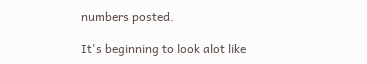numbers posted.

It's beginning to look alot like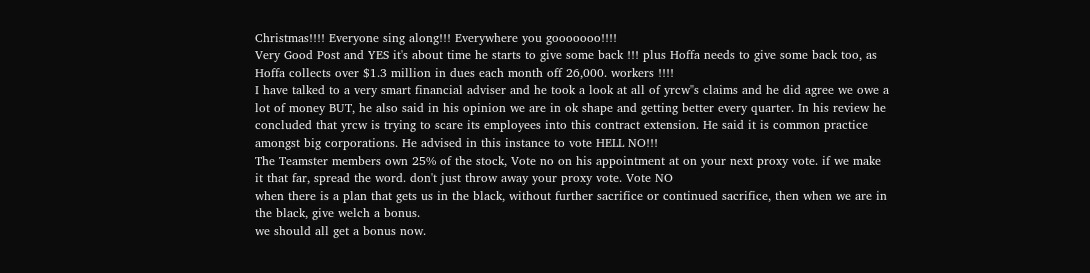Christmas!!!! Everyone sing along!!! Everywhere you gooooooo!!!!
Very Good Post and YES it's about time he starts to give some back !!! plus Hoffa needs to give some back too, as Hoffa collects over $1.3 million in dues each month off 26,000. workers !!!!
I have talked to a very smart financial adviser and he took a look at all of yrcw"s claims and he did agree we owe a lot of money BUT, he also said in his opinion we are in ok shape and getting better every quarter. In his review he concluded that yrcw is trying to scare its employees into this contract extension. He said it is common practice amongst big corporations. He advised in this instance to vote HELL NO!!!
The Teamster members own 25% of the stock, Vote no on his appointment at on your next proxy vote. if we make it that far, spread the word. don't just throw away your proxy vote. Vote NO
when there is a plan that gets us in the black, without further sacrifice or continued sacrifice, then when we are in the black, give welch a bonus.
we should all get a bonus now.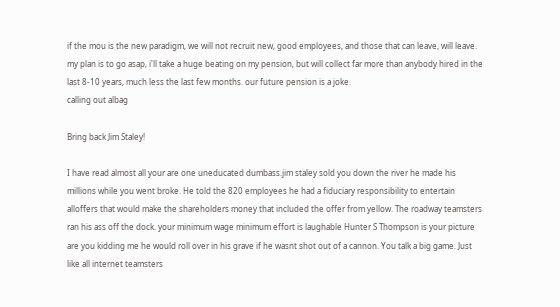if the mou is the new paradigm, we will not recruit new, good employees, and those that can leave, will leave.
my plan is to go asap, i'll take a huge beating on my pension, but will collect far more than anybody hired in the last 8-10 years, much less the last few months. our future pension is a joke.
calling out albag

Bring back Jim Staley!

I have read almost all your are one uneducated dumbass.jim staley sold you down the river he made his millions while you went broke. He told the 820 employees he had a fiduciary responsibility to entertain alloffers that would make the shareholders money that included the offer from yellow. The roadway teamsters ran his ass off the dock. your minimum wage minimum effort is laughable Hunter S Thompson is your picture are you kidding me he would roll over in his grave if he wasnt shot out of a cannon. You talk a big game. Just like all internet teamsters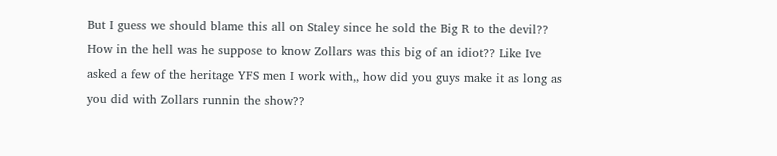But I guess we should blame this all on Staley since he sold the Big R to the devil?? How in the hell was he suppose to know Zollars was this big of an idiot?? Like Ive asked a few of the heritage YFS men I work with,, how did you guys make it as long as you did with Zollars runnin the show??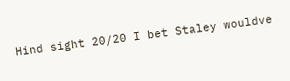Hind sight 20/20 I bet Staley wouldve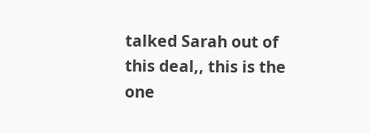talked Sarah out of this deal,, this is the one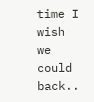time I wish we could back..